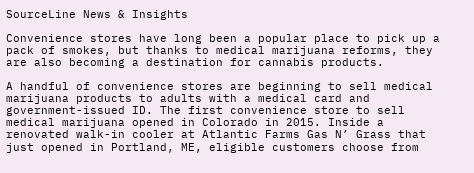SourceLine News & Insights

Convenience stores have long been a popular place to pick up a pack of smokes, but thanks to medical marijuana reforms, they are also becoming a destination for cannabis products.

A handful of convenience stores are beginning to sell medical marijuana products to adults with a medical card and government-issued ID. The first convenience store to sell medical marijuana opened in Colorado in 2015. Inside a renovated walk-in cooler at Atlantic Farms Gas N’ Grass that just opened in Portland, ME, eligible customers choose from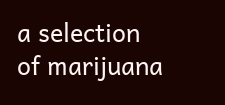a selection of marijuana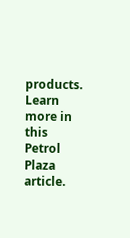products. Learn more in this Petrol Plaza article.